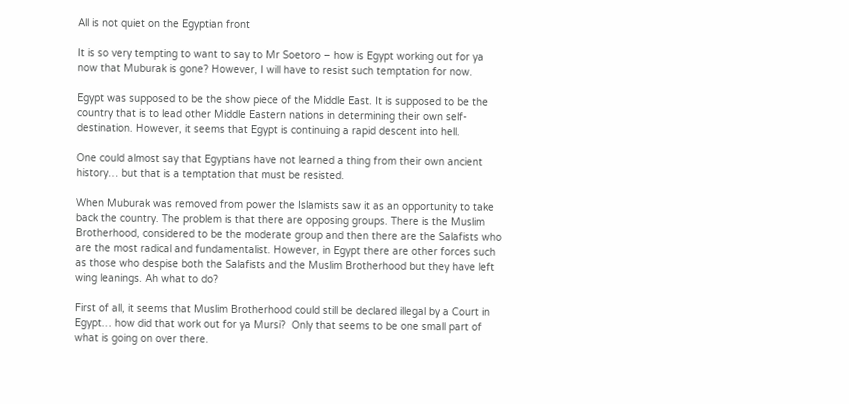All is not quiet on the Egyptian front

It is so very tempting to want to say to Mr Soetoro – how is Egypt working out for ya now that Muburak is gone? However, I will have to resist such temptation for now.

Egypt was supposed to be the show piece of the Middle East. It is supposed to be the country that is to lead other Middle Eastern nations in determining their own self-destination. However, it seems that Egypt is continuing a rapid descent into hell.

One could almost say that Egyptians have not learned a thing from their own ancient history… but that is a temptation that must be resisted.

When Muburak was removed from power the Islamists saw it as an opportunity to take back the country. The problem is that there are opposing groups. There is the Muslim Brotherhood, considered to be the moderate group and then there are the Salafists who are the most radical and fundamentalist. However, in Egypt there are other forces such as those who despise both the Salafists and the Muslim Brotherhood but they have left wing leanings. Ah what to do?

First of all, it seems that Muslim Brotherhood could still be declared illegal by a Court in Egypt… how did that work out for ya Mursi?  Only that seems to be one small part of what is going on over there.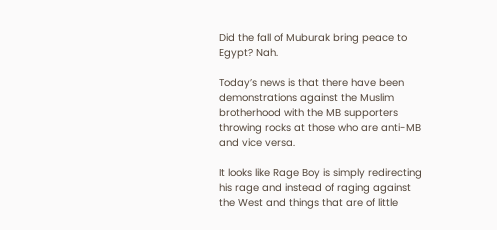Did the fall of Muburak bring peace to Egypt? Nah.

Today’s news is that there have been demonstrations against the Muslim brotherhood with the MB supporters throwing rocks at those who are anti-MB and vice versa.

It looks like Rage Boy is simply redirecting his rage and instead of raging against the West and things that are of little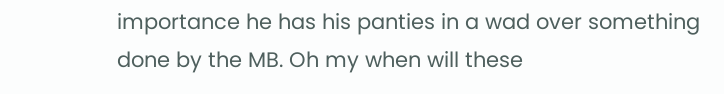importance he has his panties in a wad over something done by the MB. Oh my when will these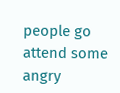people go attend some angry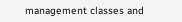management classes and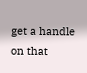get a handle on that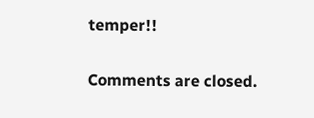temper!!

Comments are closed.